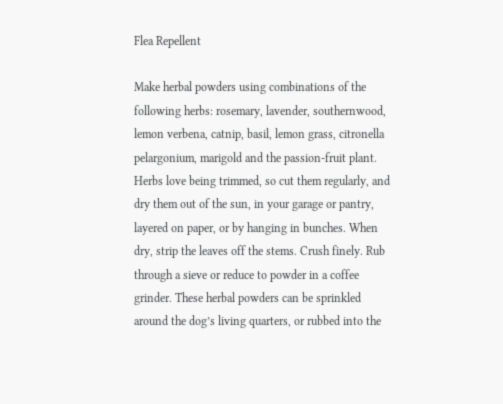Flea Repellent

Make herbal powders using combinations of the following herbs: rosemary, lavender, southernwood, lemon verbena, catnip, basil, lemon grass, citronella pelargonium, marigold and the passion-fruit plant.
Herbs love being trimmed, so cut them regularly, and dry them out of the sun, in your garage or pantry, layered on paper, or by hanging in bunches. When dry, strip the leaves off the stems. Crush finely. Rub through a sieve or reduce to powder in a coffee grinder. These herbal powders can be sprinkled around the dog’s living quarters, or rubbed into the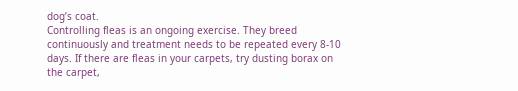dog’s coat.
Controlling fleas is an ongoing exercise. They breed continuously and treatment needs to be repeated every 8-10 days. If there are fleas in your carpets, try dusting borax on the carpet,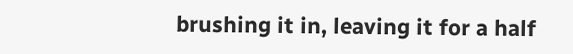brushing it in, leaving it for a half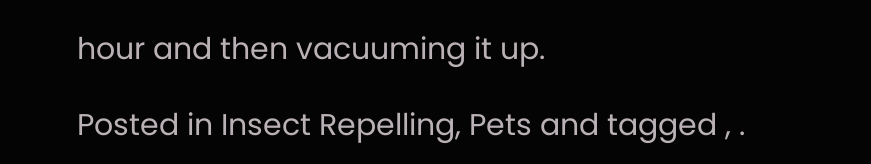hour and then vacuuming it up.

Posted in Insect Repelling, Pets and tagged , .